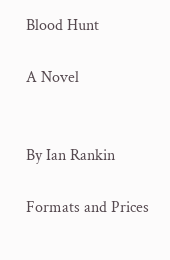Blood Hunt

A Novel


By Ian Rankin

Formats and Prices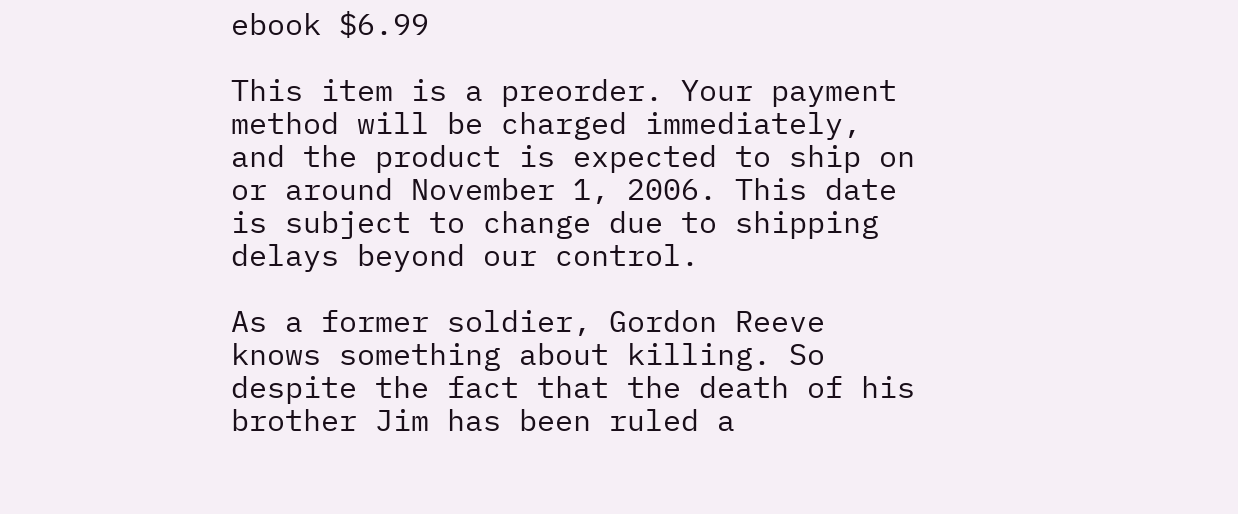ebook $6.99

This item is a preorder. Your payment method will be charged immediately, and the product is expected to ship on or around November 1, 2006. This date is subject to change due to shipping delays beyond our control.

As a former soldier, Gordon Reeve knows something about killing. So despite the fact that the death of his brother Jim has been ruled a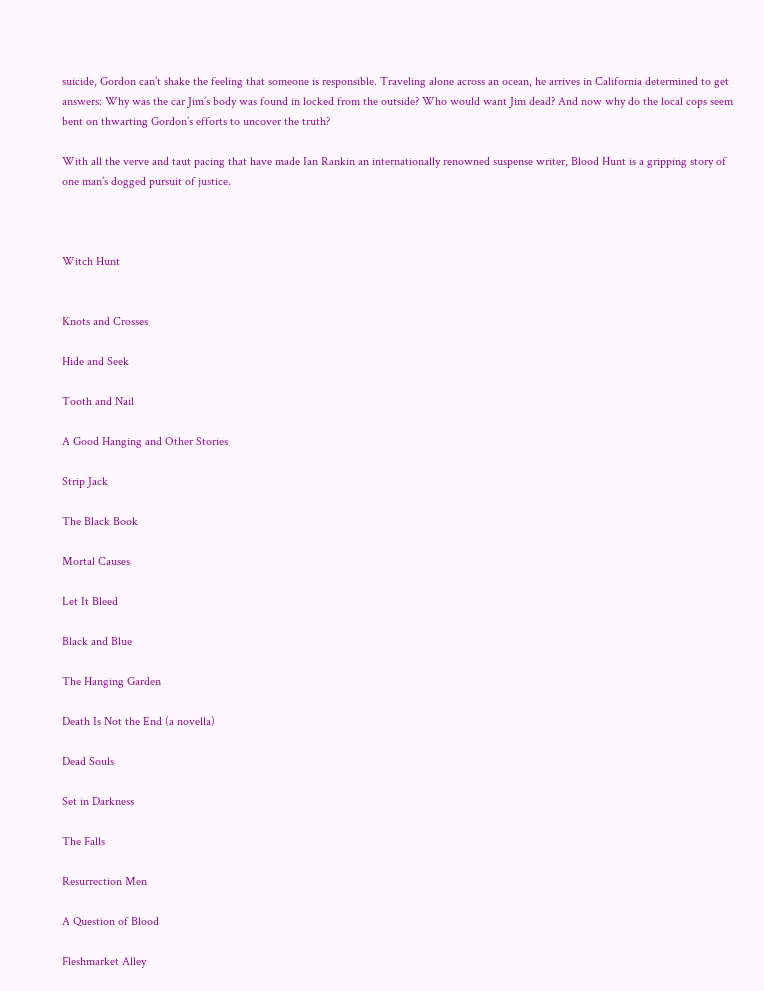suicide, Gordon can’t shake the feeling that someone is responsible. Traveling alone across an ocean, he arrives in California determined to get answers: Why was the car Jim’s body was found in locked from the outside? Who would want Jim dead? And now why do the local cops seem bent on thwarting Gordon’s efforts to uncover the truth?

With all the verve and taut pacing that have made Ian Rankin an internationally renowned suspense writer, Blood Hunt is a gripping story of one man’s dogged pursuit of justice.



Witch Hunt


Knots and Crosses

Hide and Seek

Tooth and Nail

A Good Hanging and Other Stories

Strip Jack

The Black Book

Mortal Causes

Let It Bleed

Black and Blue

The Hanging Garden

Death Is Not the End (a novella)

Dead Souls

Set in Darkness

The Falls

Resurrection Men

A Question of Blood

Fleshmarket Alley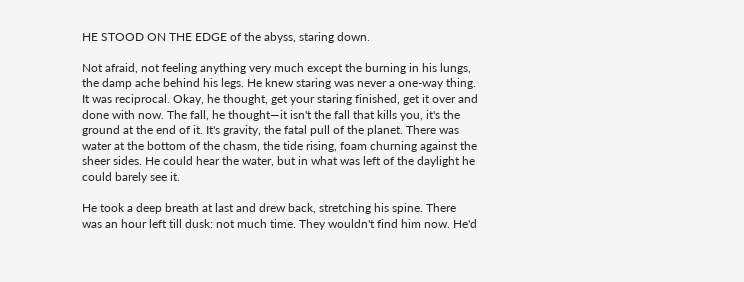HE STOOD ON THE EDGE of the abyss, staring down.

Not afraid, not feeling anything very much except the burning in his lungs, the damp ache behind his legs. He knew staring was never a one-way thing. It was reciprocal. Okay, he thought, get your staring finished, get it over and done with now. The fall, he thought—it isn't the fall that kills you, it's the ground at the end of it. It's gravity, the fatal pull of the planet. There was water at the bottom of the chasm, the tide rising, foam churning against the sheer sides. He could hear the water, but in what was left of the daylight he could barely see it.

He took a deep breath at last and drew back, stretching his spine. There was an hour left till dusk: not much time. They wouldn't find him now. He'd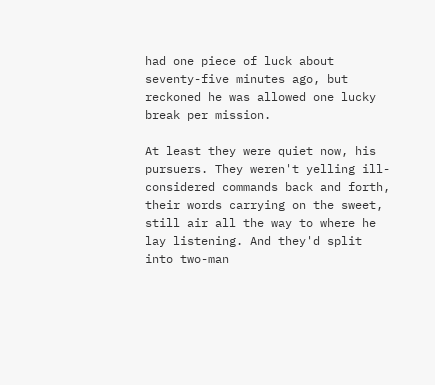had one piece of luck about seventy-five minutes ago, but reckoned he was allowed one lucky break per mission.

At least they were quiet now, his pursuers. They weren't yelling ill-considered commands back and forth, their words carrying on the sweet, still air all the way to where he lay listening. And they'd split into two-man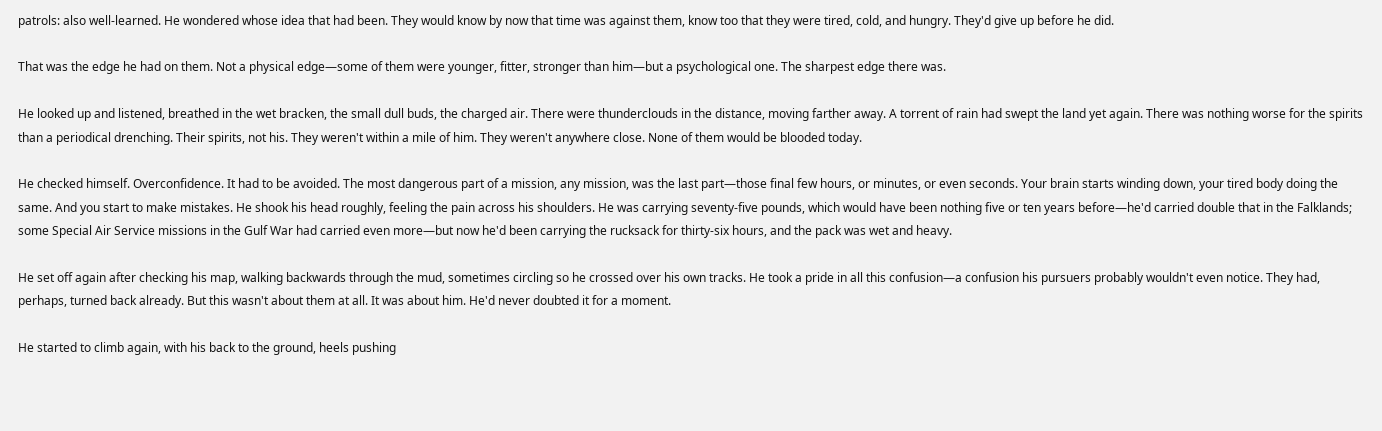patrols: also well-learned. He wondered whose idea that had been. They would know by now that time was against them, know too that they were tired, cold, and hungry. They'd give up before he did.

That was the edge he had on them. Not a physical edge—some of them were younger, fitter, stronger than him—but a psychological one. The sharpest edge there was.

He looked up and listened, breathed in the wet bracken, the small dull buds, the charged air. There were thunderclouds in the distance, moving farther away. A torrent of rain had swept the land yet again. There was nothing worse for the spirits than a periodical drenching. Their spirits, not his. They weren't within a mile of him. They weren't anywhere close. None of them would be blooded today.

He checked himself. Overconfidence. It had to be avoided. The most dangerous part of a mission, any mission, was the last part—those final few hours, or minutes, or even seconds. Your brain starts winding down, your tired body doing the same. And you start to make mistakes. He shook his head roughly, feeling the pain across his shoulders. He was carrying seventy-five pounds, which would have been nothing five or ten years before—he'd carried double that in the Falklands; some Special Air Service missions in the Gulf War had carried even more—but now he'd been carrying the rucksack for thirty-six hours, and the pack was wet and heavy.

He set off again after checking his map, walking backwards through the mud, sometimes circling so he crossed over his own tracks. He took a pride in all this confusion—a confusion his pursuers probably wouldn't even notice. They had, perhaps, turned back already. But this wasn't about them at all. It was about him. He'd never doubted it for a moment.

He started to climb again, with his back to the ground, heels pushing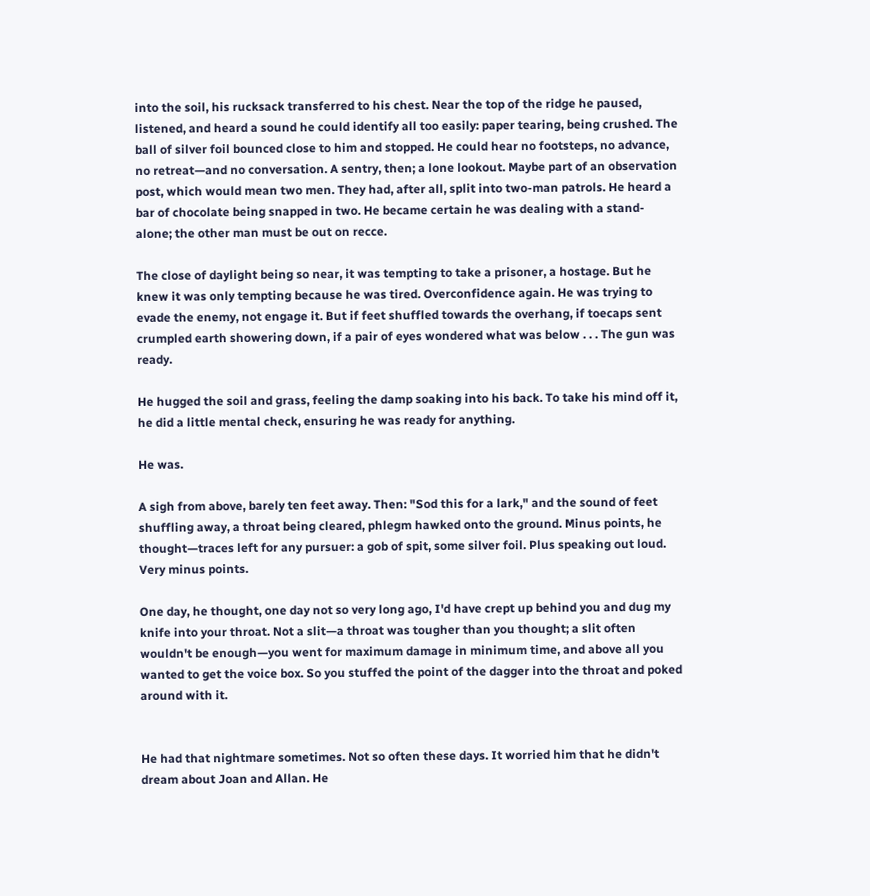into the soil, his rucksack transferred to his chest. Near the top of the ridge he paused, listened, and heard a sound he could identify all too easily: paper tearing, being crushed. The ball of silver foil bounced close to him and stopped. He could hear no footsteps, no advance, no retreat—and no conversation. A sentry, then; a lone lookout. Maybe part of an observation post, which would mean two men. They had, after all, split into two-man patrols. He heard a bar of chocolate being snapped in two. He became certain he was dealing with a stand-alone; the other man must be out on recce.

The close of daylight being so near, it was tempting to take a prisoner, a hostage. But he knew it was only tempting because he was tired. Overconfidence again. He was trying to evade the enemy, not engage it. But if feet shuffled towards the overhang, if toecaps sent crumpled earth showering down, if a pair of eyes wondered what was below . . . The gun was ready.

He hugged the soil and grass, feeling the damp soaking into his back. To take his mind off it, he did a little mental check, ensuring he was ready for anything.

He was.

A sigh from above, barely ten feet away. Then: "Sod this for a lark," and the sound of feet shuffling away, a throat being cleared, phlegm hawked onto the ground. Minus points, he thought—traces left for any pursuer: a gob of spit, some silver foil. Plus speaking out loud. Very minus points.

One day, he thought, one day not so very long ago, I'd have crept up behind you and dug my knife into your throat. Not a slit—a throat was tougher than you thought; a slit often wouldn't be enough—you went for maximum damage in minimum time, and above all you wanted to get the voice box. So you stuffed the point of the dagger into the throat and poked around with it.


He had that nightmare sometimes. Not so often these days. It worried him that he didn't dream about Joan and Allan. He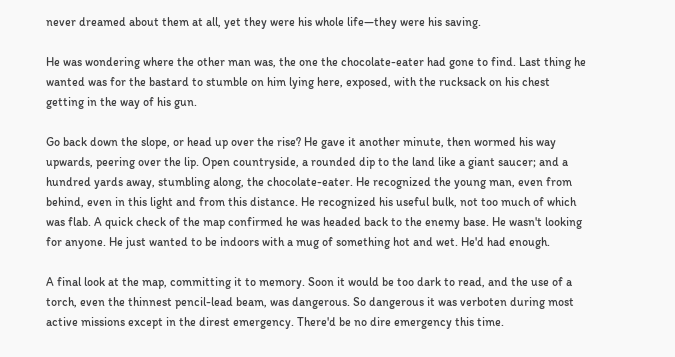never dreamed about them at all, yet they were his whole life—they were his saving.

He was wondering where the other man was, the one the chocolate-eater had gone to find. Last thing he wanted was for the bastard to stumble on him lying here, exposed, with the rucksack on his chest getting in the way of his gun.

Go back down the slope, or head up over the rise? He gave it another minute, then wormed his way upwards, peering over the lip. Open countryside, a rounded dip to the land like a giant saucer; and a hundred yards away, stumbling along, the chocolate-eater. He recognized the young man, even from behind, even in this light and from this distance. He recognized his useful bulk, not too much of which was flab. A quick check of the map confirmed he was headed back to the enemy base. He wasn't looking for anyone. He just wanted to be indoors with a mug of something hot and wet. He'd had enough.

A final look at the map, committing it to memory. Soon it would be too dark to read, and the use of a torch, even the thinnest pencil-lead beam, was dangerous. So dangerous it was verboten during most active missions except in the direst emergency. There'd be no dire emergency this time.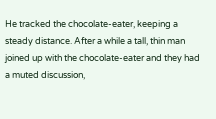He tracked the chocolate-eater, keeping a steady distance. After a while a tall, thin man joined up with the chocolate-eater and they had a muted discussion,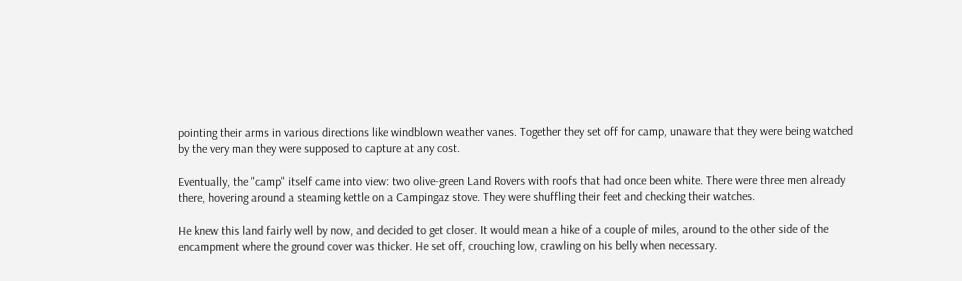pointing their arms in various directions like windblown weather vanes. Together they set off for camp, unaware that they were being watched by the very man they were supposed to capture at any cost.

Eventually, the "camp" itself came into view: two olive-green Land Rovers with roofs that had once been white. There were three men already there, hovering around a steaming kettle on a Campingaz stove. They were shuffling their feet and checking their watches.

He knew this land fairly well by now, and decided to get closer. It would mean a hike of a couple of miles, around to the other side of the encampment where the ground cover was thicker. He set off, crouching low, crawling on his belly when necessary.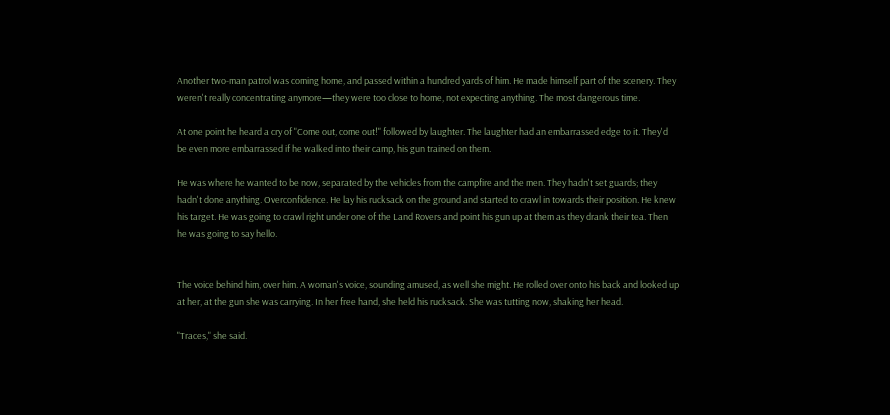Another two-man patrol was coming home, and passed within a hundred yards of him. He made himself part of the scenery. They weren't really concentrating anymore—they were too close to home, not expecting anything. The most dangerous time.

At one point he heard a cry of "Come out, come out!" followed by laughter. The laughter had an embarrassed edge to it. They'd be even more embarrassed if he walked into their camp, his gun trained on them.

He was where he wanted to be now, separated by the vehicles from the campfire and the men. They hadn't set guards; they hadn't done anything. Overconfidence. He lay his rucksack on the ground and started to crawl in towards their position. He knew his target. He was going to crawl right under one of the Land Rovers and point his gun up at them as they drank their tea. Then he was going to say hello.


The voice behind him, over him. A woman's voice, sounding amused, as well she might. He rolled over onto his back and looked up at her, at the gun she was carrying. In her free hand, she held his rucksack. She was tutting now, shaking her head.

"Traces," she said.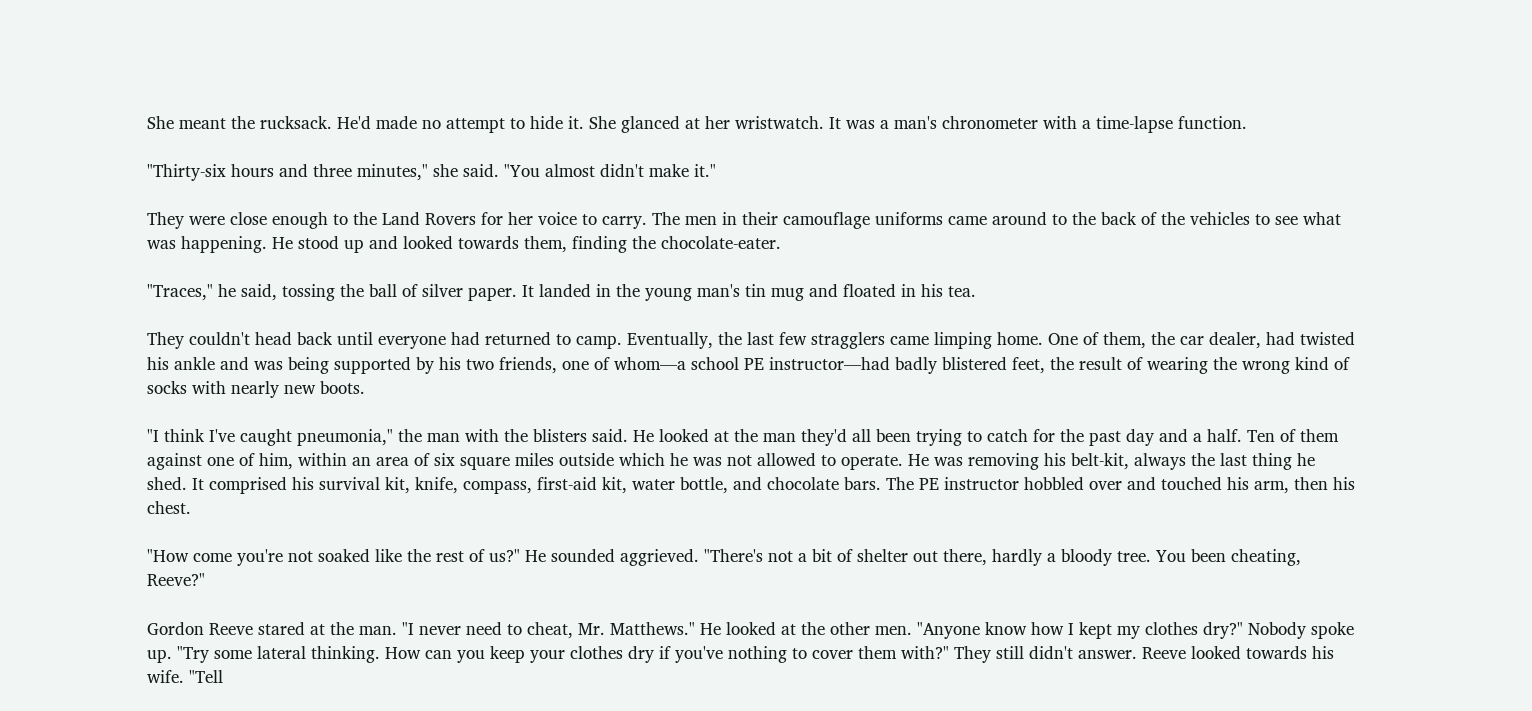She meant the rucksack. He'd made no attempt to hide it. She glanced at her wristwatch. It was a man's chronometer with a time-lapse function.

"Thirty-six hours and three minutes," she said. "You almost didn't make it."

They were close enough to the Land Rovers for her voice to carry. The men in their camouflage uniforms came around to the back of the vehicles to see what was happening. He stood up and looked towards them, finding the chocolate-eater.

"Traces," he said, tossing the ball of silver paper. It landed in the young man's tin mug and floated in his tea.

They couldn't head back until everyone had returned to camp. Eventually, the last few stragglers came limping home. One of them, the car dealer, had twisted his ankle and was being supported by his two friends, one of whom—a school PE instructor—had badly blistered feet, the result of wearing the wrong kind of socks with nearly new boots.

"I think I've caught pneumonia," the man with the blisters said. He looked at the man they'd all been trying to catch for the past day and a half. Ten of them against one of him, within an area of six square miles outside which he was not allowed to operate. He was removing his belt-kit, always the last thing he shed. It comprised his survival kit, knife, compass, first-aid kit, water bottle, and chocolate bars. The PE instructor hobbled over and touched his arm, then his chest.

"How come you're not soaked like the rest of us?" He sounded aggrieved. "There's not a bit of shelter out there, hardly a bloody tree. You been cheating, Reeve?"

Gordon Reeve stared at the man. "I never need to cheat, Mr. Matthews." He looked at the other men. "Anyone know how I kept my clothes dry?" Nobody spoke up. "Try some lateral thinking. How can you keep your clothes dry if you've nothing to cover them with?" They still didn't answer. Reeve looked towards his wife. "Tell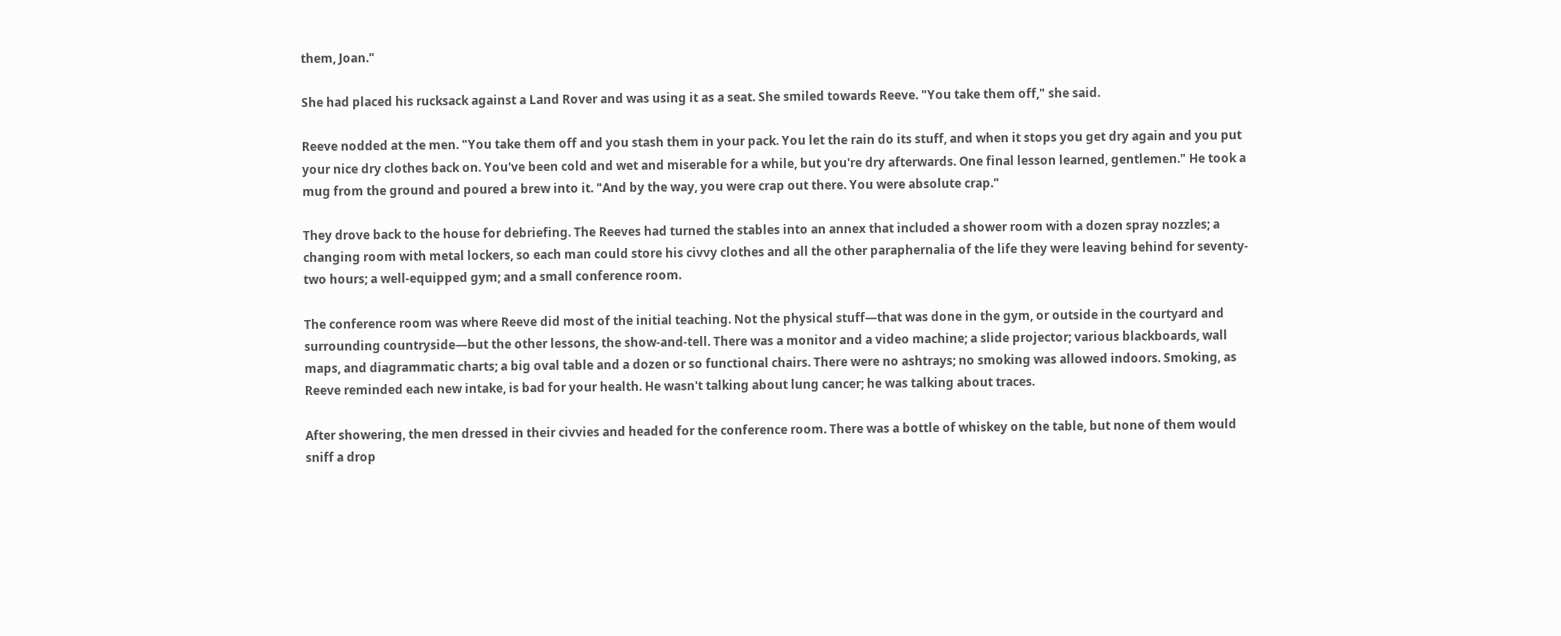them, Joan."

She had placed his rucksack against a Land Rover and was using it as a seat. She smiled towards Reeve. "You take them off," she said.

Reeve nodded at the men. "You take them off and you stash them in your pack. You let the rain do its stuff, and when it stops you get dry again and you put your nice dry clothes back on. You've been cold and wet and miserable for a while, but you're dry afterwards. One final lesson learned, gentlemen." He took a mug from the ground and poured a brew into it. "And by the way, you were crap out there. You were absolute crap."

They drove back to the house for debriefing. The Reeves had turned the stables into an annex that included a shower room with a dozen spray nozzles; a changing room with metal lockers, so each man could store his civvy clothes and all the other paraphernalia of the life they were leaving behind for seventy-two hours; a well-equipped gym; and a small conference room.

The conference room was where Reeve did most of the initial teaching. Not the physical stuff—that was done in the gym, or outside in the courtyard and surrounding countryside—but the other lessons, the show-and-tell. There was a monitor and a video machine; a slide projector; various blackboards, wall maps, and diagrammatic charts; a big oval table and a dozen or so functional chairs. There were no ashtrays; no smoking was allowed indoors. Smoking, as Reeve reminded each new intake, is bad for your health. He wasn't talking about lung cancer; he was talking about traces.

After showering, the men dressed in their civvies and headed for the conference room. There was a bottle of whiskey on the table, but none of them would sniff a drop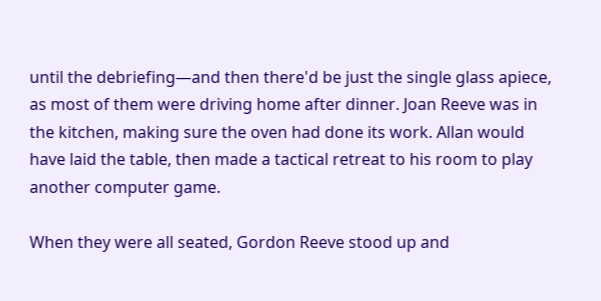until the debriefing—and then there'd be just the single glass apiece, as most of them were driving home after dinner. Joan Reeve was in the kitchen, making sure the oven had done its work. Allan would have laid the table, then made a tactical retreat to his room to play another computer game.

When they were all seated, Gordon Reeve stood up and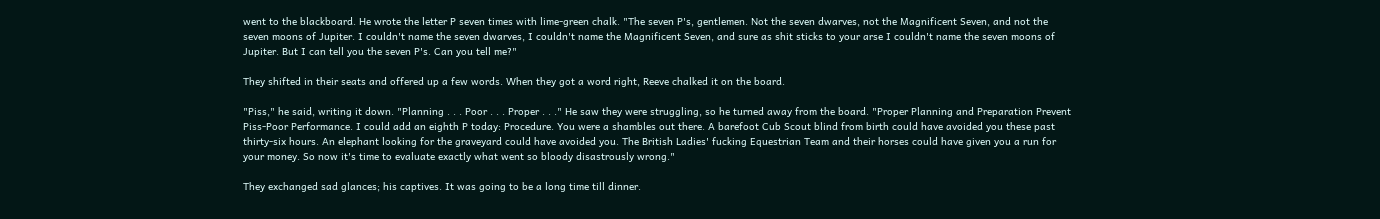went to the blackboard. He wrote the letter P seven times with lime-green chalk. "The seven P's, gentlemen. Not the seven dwarves, not the Magnificent Seven, and not the seven moons of Jupiter. I couldn't name the seven dwarves, I couldn't name the Magnificent Seven, and sure as shit sticks to your arse I couldn't name the seven moons of Jupiter. But I can tell you the seven P's. Can you tell me?"

They shifted in their seats and offered up a few words. When they got a word right, Reeve chalked it on the board.

"Piss," he said, writing it down. "Planning . . . Poor . . . Proper . . ." He saw they were struggling, so he turned away from the board. "Proper Planning and Preparation Prevent Piss-Poor Performance. I could add an eighth P today: Procedure. You were a shambles out there. A barefoot Cub Scout blind from birth could have avoided you these past thirty-six hours. An elephant looking for the graveyard could have avoided you. The British Ladies' fucking Equestrian Team and their horses could have given you a run for your money. So now it's time to evaluate exactly what went so bloody disastrously wrong."

They exchanged sad glances; his captives. It was going to be a long time till dinner.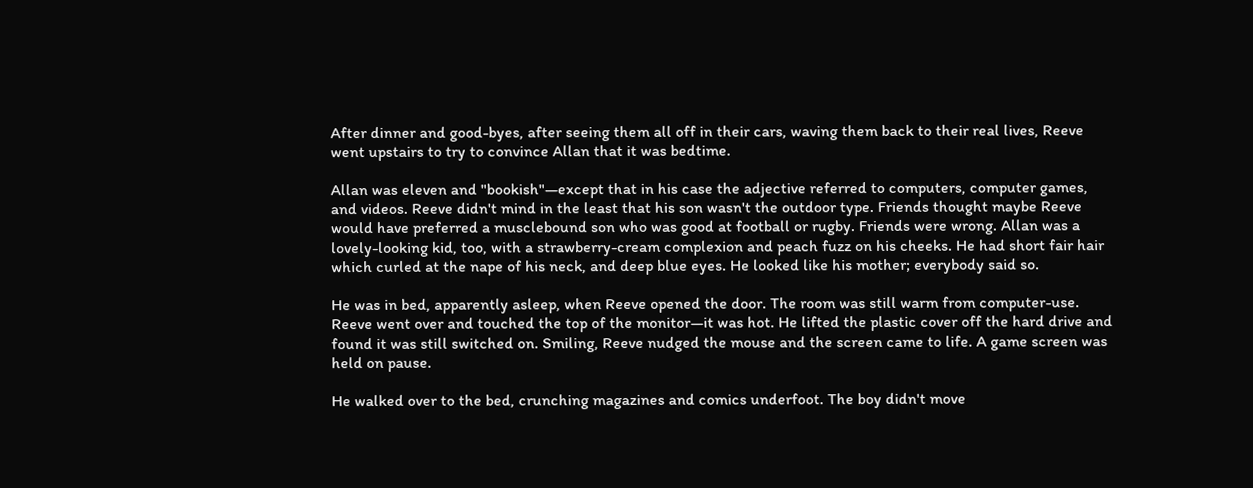After dinner and good-byes, after seeing them all off in their cars, waving them back to their real lives, Reeve went upstairs to try to convince Allan that it was bedtime.

Allan was eleven and "bookish"—except that in his case the adjective referred to computers, computer games, and videos. Reeve didn't mind in the least that his son wasn't the outdoor type. Friends thought maybe Reeve would have preferred a musclebound son who was good at football or rugby. Friends were wrong. Allan was a lovely-looking kid, too, with a strawberry-cream complexion and peach fuzz on his cheeks. He had short fair hair which curled at the nape of his neck, and deep blue eyes. He looked like his mother; everybody said so.

He was in bed, apparently asleep, when Reeve opened the door. The room was still warm from computer-use. Reeve went over and touched the top of the monitor—it was hot. He lifted the plastic cover off the hard drive and found it was still switched on. Smiling, Reeve nudged the mouse and the screen came to life. A game screen was held on pause.

He walked over to the bed, crunching magazines and comics underfoot. The boy didn't move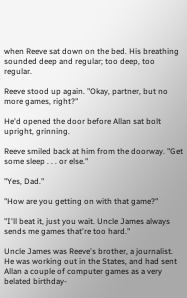when Reeve sat down on the bed. His breathing sounded deep and regular; too deep, too regular.

Reeve stood up again. "Okay, partner, but no more games, right?"

He'd opened the door before Allan sat bolt upright, grinning.

Reeve smiled back at him from the doorway. "Get some sleep . . . or else."

"Yes, Dad."

"How are you getting on with that game?"

"I'll beat it, just you wait. Uncle James always sends me games that're too hard."

Uncle James was Reeve's brother, a journalist. He was working out in the States, and had sent Allan a couple of computer games as a very belated birthday-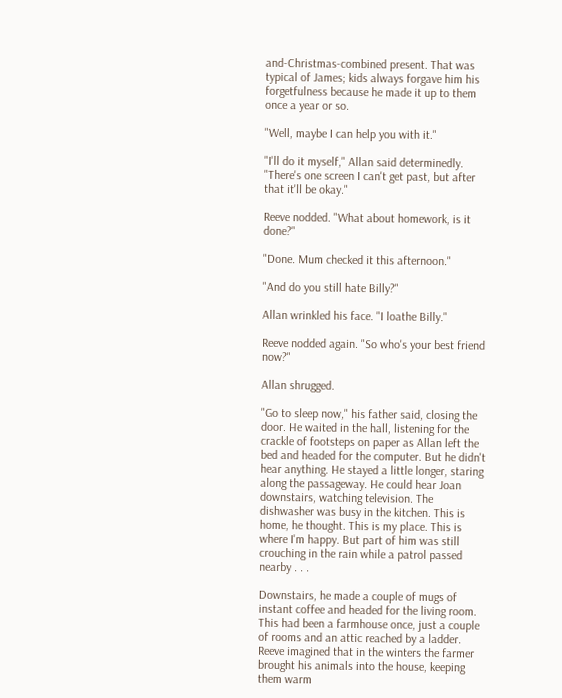and-Christmas-combined present. That was typical of James; kids always forgave him his forgetfulness because he made it up to them once a year or so.

"Well, maybe I can help you with it."

"I'll do it myself," Allan said determinedly. "There's one screen I can't get past, but after that it'll be okay."

Reeve nodded. "What about homework, is it done?"

"Done. Mum checked it this afternoon."

"And do you still hate Billy?"

Allan wrinkled his face. "I loathe Billy."

Reeve nodded again. "So who's your best friend now?"

Allan shrugged.

"Go to sleep now," his father said, closing the door. He waited in the hall, listening for the crackle of footsteps on paper as Allan left the bed and headed for the computer. But he didn't hear anything. He stayed a little longer, staring along the passageway. He could hear Joan downstairs, watching television. The dishwasher was busy in the kitchen. This is home, he thought. This is my place. This is where I'm happy. But part of him was still crouching in the rain while a patrol passed nearby . . .

Downstairs, he made a couple of mugs of instant coffee and headed for the living room. This had been a farmhouse once, just a couple of rooms and an attic reached by a ladder. Reeve imagined that in the winters the farmer brought his animals into the house, keeping them warm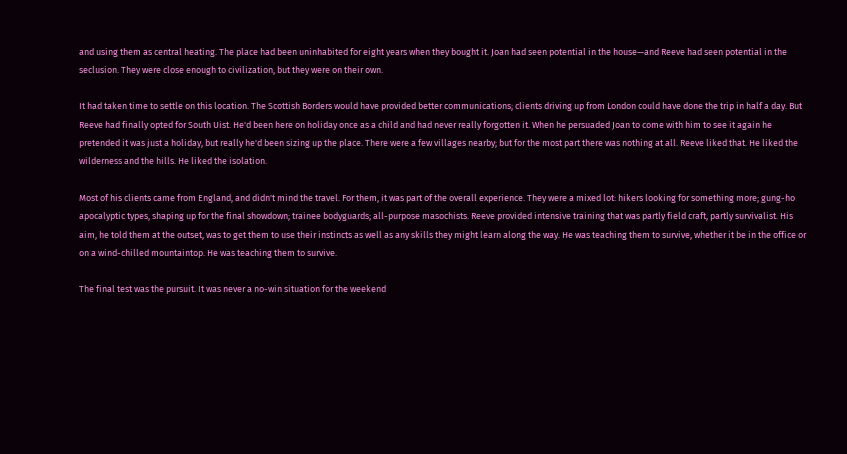and using them as central heating. The place had been uninhabited for eight years when they bought it. Joan had seen potential in the house—and Reeve had seen potential in the seclusion. They were close enough to civilization, but they were on their own.

It had taken time to settle on this location. The Scottish Borders would have provided better communications; clients driving up from London could have done the trip in half a day. But Reeve had finally opted for South Uist. He'd been here on holiday once as a child and had never really forgotten it. When he persuaded Joan to come with him to see it again he pretended it was just a holiday, but really he'd been sizing up the place. There were a few villages nearby; but for the most part there was nothing at all. Reeve liked that. He liked the wilderness and the hills. He liked the isolation.

Most of his clients came from England, and didn't mind the travel. For them, it was part of the overall experience. They were a mixed lot: hikers looking for something more; gung-ho apocalyptic types, shaping up for the final showdown; trainee bodyguards; all-purpose masochists. Reeve provided intensive training that was partly field craft, partly survivalist. His aim, he told them at the outset, was to get them to use their instincts as well as any skills they might learn along the way. He was teaching them to survive, whether it be in the office or on a wind-chilled mountaintop. He was teaching them to survive.

The final test was the pursuit. It was never a no-win situation for the weekend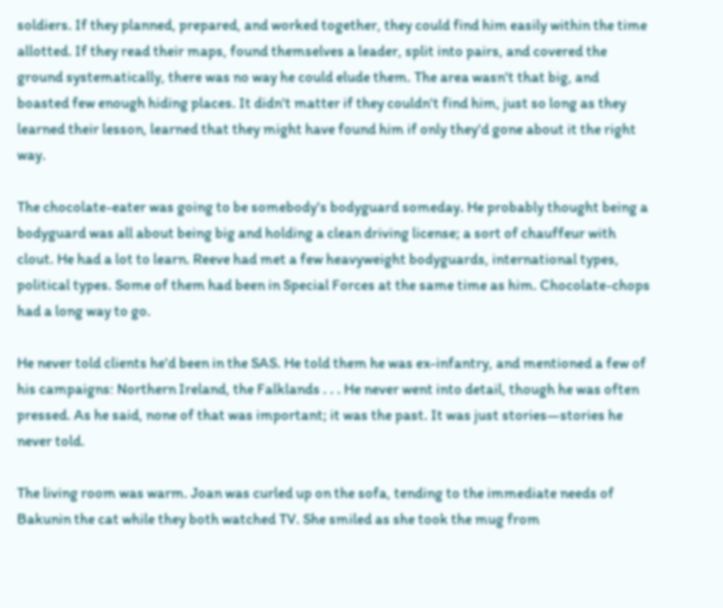soldiers. If they planned, prepared, and worked together, they could find him easily within the time allotted. If they read their maps, found themselves a leader, split into pairs, and covered the ground systematically, there was no way he could elude them. The area wasn't that big, and boasted few enough hiding places. It didn't matter if they couldn't find him, just so long as they learned their lesson, learned that they might have found him if only they'd gone about it the right way.

The chocolate-eater was going to be somebody's bodyguard someday. He probably thought being a bodyguard was all about being big and holding a clean driving license; a sort of chauffeur with clout. He had a lot to learn. Reeve had met a few heavyweight bodyguards, international types, political types. Some of them had been in Special Forces at the same time as him. Chocolate-chops had a long way to go.

He never told clients he'd been in the SAS. He told them he was ex-infantry, and mentioned a few of his campaigns: Northern Ireland, the Falklands . . . He never went into detail, though he was often pressed. As he said, none of that was important; it was the past. It was just stories—stories he never told.

The living room was warm. Joan was curled up on the sofa, tending to the immediate needs of Bakunin the cat while they both watched TV. She smiled as she took the mug from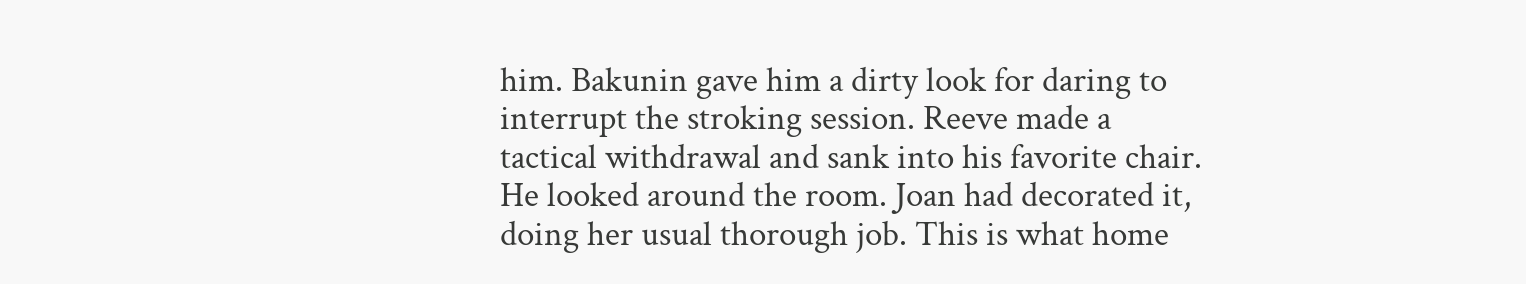him. Bakunin gave him a dirty look for daring to interrupt the stroking session. Reeve made a tactical withdrawal and sank into his favorite chair. He looked around the room. Joan had decorated it, doing her usual thorough job. This is what home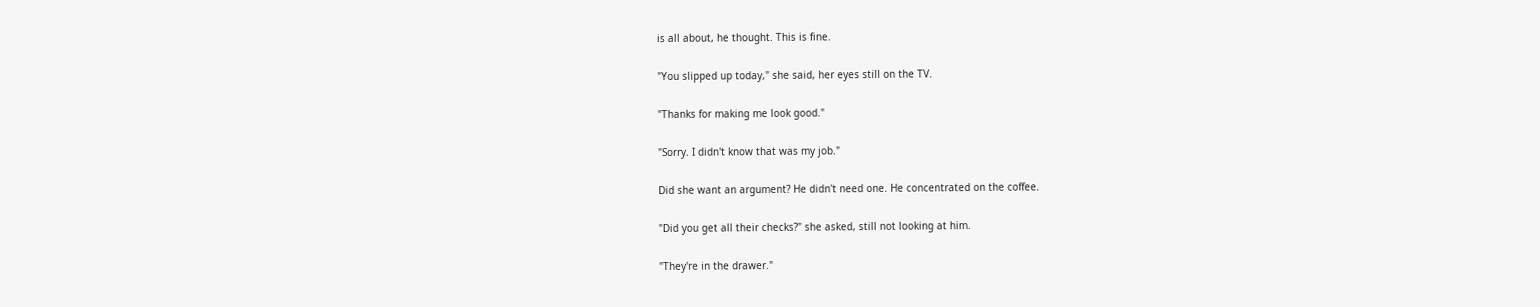is all about, he thought. This is fine.

"You slipped up today," she said, her eyes still on the TV.

"Thanks for making me look good."

"Sorry. I didn't know that was my job."

Did she want an argument? He didn't need one. He concentrated on the coffee.

"Did you get all their checks?" she asked, still not looking at him.

"They're in the drawer."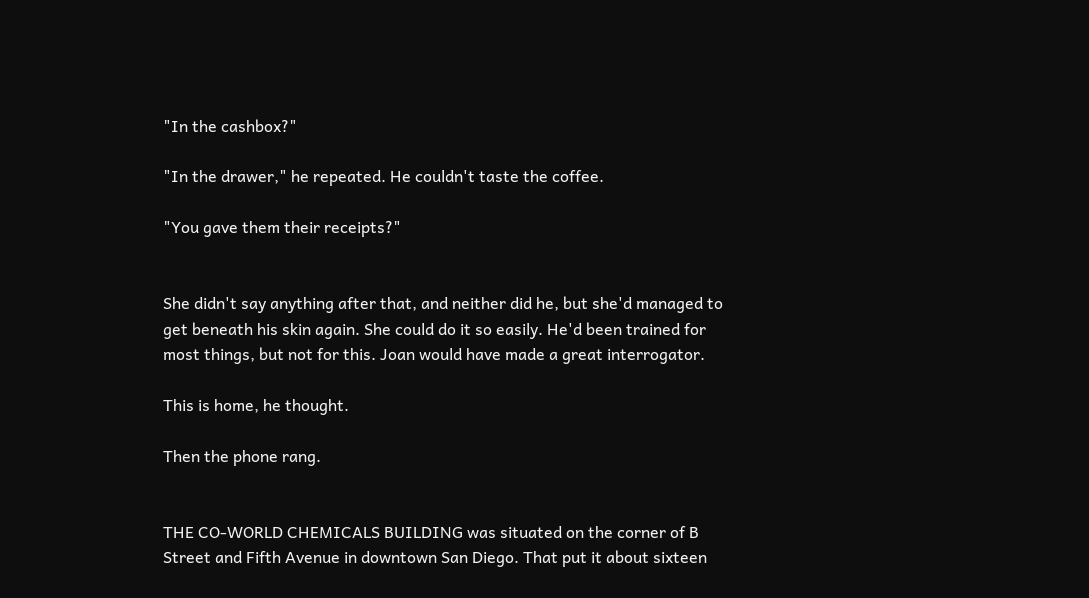"In the cashbox?"

"In the drawer," he repeated. He couldn't taste the coffee.

"You gave them their receipts?"


She didn't say anything after that, and neither did he, but she'd managed to get beneath his skin again. She could do it so easily. He'd been trained for most things, but not for this. Joan would have made a great interrogator.

This is home, he thought.

Then the phone rang.


THE CO-WORLD CHEMICALS BUILDING was situated on the corner of B Street and Fifth Avenue in downtown San Diego. That put it about sixteen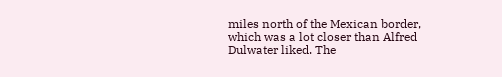miles north of the Mexican border, which was a lot closer than Alfred Dulwater liked. The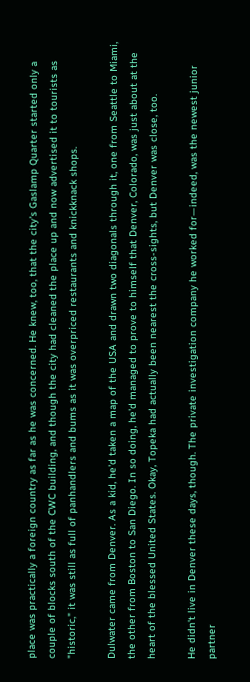place was practically a foreign country as far as he was concerned. He knew, too, that the city's Gaslamp Quarter started only a couple of blocks south of the CWC building, and though the city had cleaned the place up and now advertised it to tourists as "historic," it was still as full of panhandlers and bums as it was overpriced restaurants and knickknack shops.

Dulwater came from Denver. As a kid, he'd taken a map of the USA and drawn two diagonals through it, one from Seattle to Miami, the other from Boston to San Diego. In so doing, he'd managed to prove to himself that Denver, Colorado, was just about at the heart of the blessed United States. Okay, Topeka had actually been nearest the cross-sights, but Denver was close, too.

He didn't live in Denver these days, though. The private investigation company he worked for—indeed, was the newest junior partner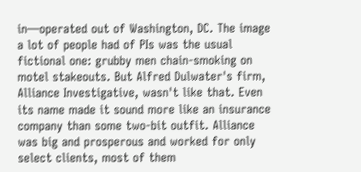in—operated out of Washington, DC. The image a lot of people had of PIs was the usual fictional one: grubby men chain-smoking on motel stakeouts. But Alfred Dulwater's firm, Alliance Investigative, wasn't like that. Even its name made it sound more like an insurance company than some two-bit outfit. Alliance was big and prosperous and worked for only select clients, most of them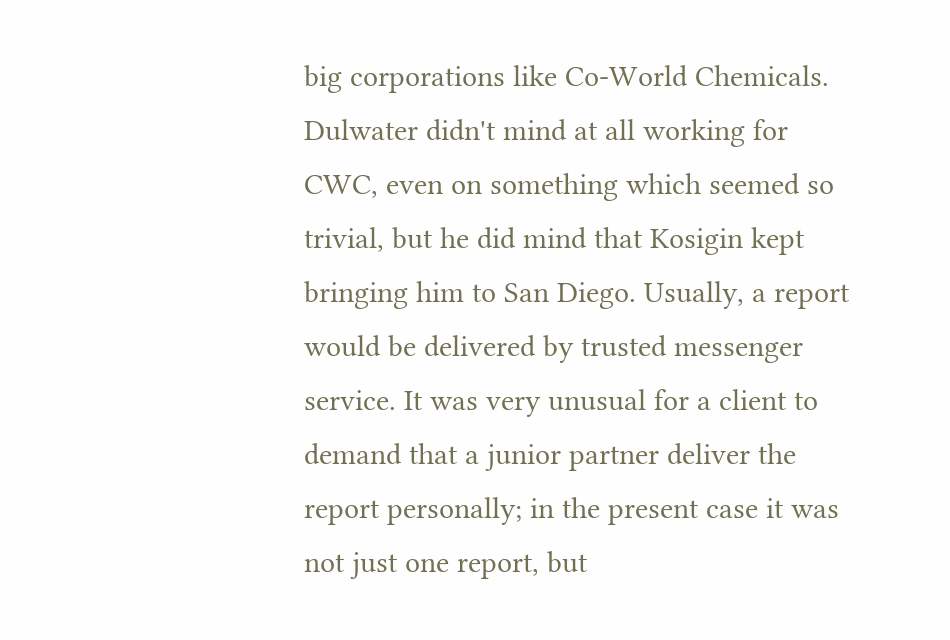big corporations like Co-World Chemicals. Dulwater didn't mind at all working for CWC, even on something which seemed so trivial, but he did mind that Kosigin kept bringing him to San Diego. Usually, a report would be delivered by trusted messenger service. It was very unusual for a client to demand that a junior partner deliver the report personally; in the present case it was not just one report, but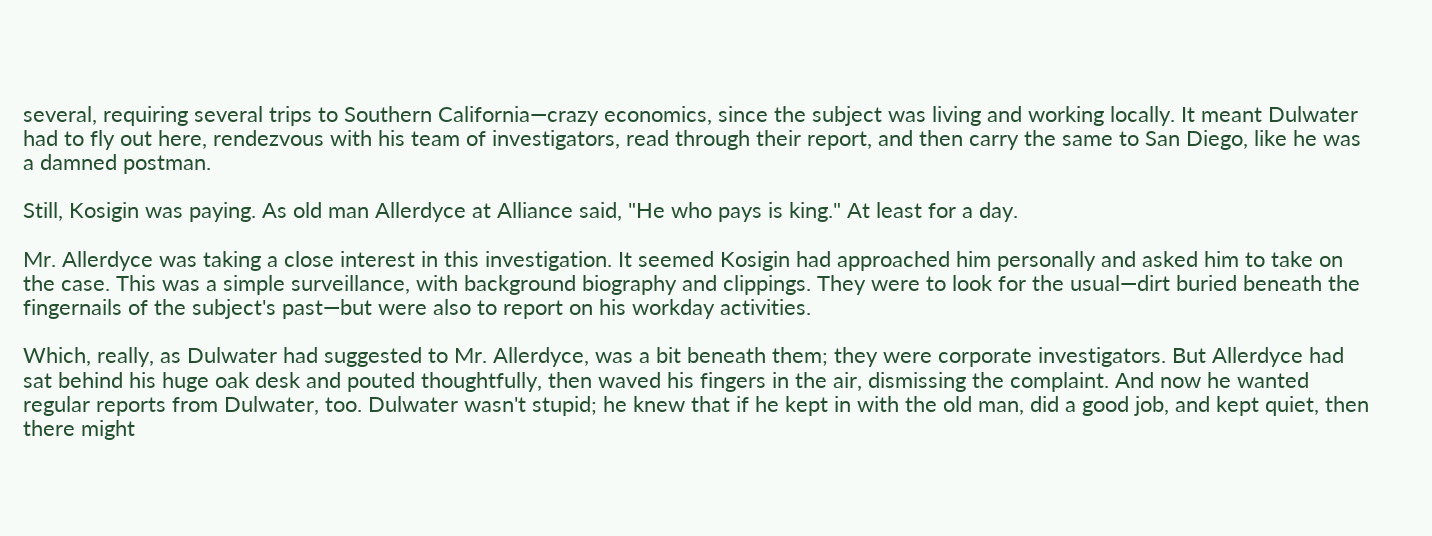several, requiring several trips to Southern California—crazy economics, since the subject was living and working locally. It meant Dulwater had to fly out here, rendezvous with his team of investigators, read through their report, and then carry the same to San Diego, like he was a damned postman.

Still, Kosigin was paying. As old man Allerdyce at Alliance said, "He who pays is king." At least for a day.

Mr. Allerdyce was taking a close interest in this investigation. It seemed Kosigin had approached him personally and asked him to take on the case. This was a simple surveillance, with background biography and clippings. They were to look for the usual—dirt buried beneath the fingernails of the subject's past—but were also to report on his workday activities.

Which, really, as Dulwater had suggested to Mr. Allerdyce, was a bit beneath them; they were corporate investigators. But Allerdyce had sat behind his huge oak desk and pouted thoughtfully, then waved his fingers in the air, dismissing the complaint. And now he wanted regular reports from Dulwater, too. Dulwater wasn't stupid; he knew that if he kept in with the old man, did a good job, and kept quiet, then there might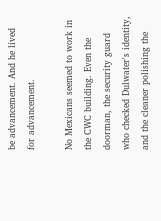be advancement. And he lived for advancement.

No Mexicans seemed to work in the CWC building. Even the doorman, the security guard who checked Dulwater's identity, and the cleaner polishing the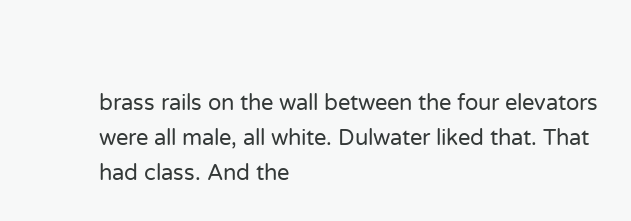brass rails on the wall between the four elevators were all male, all white. Dulwater liked that. That had class. And the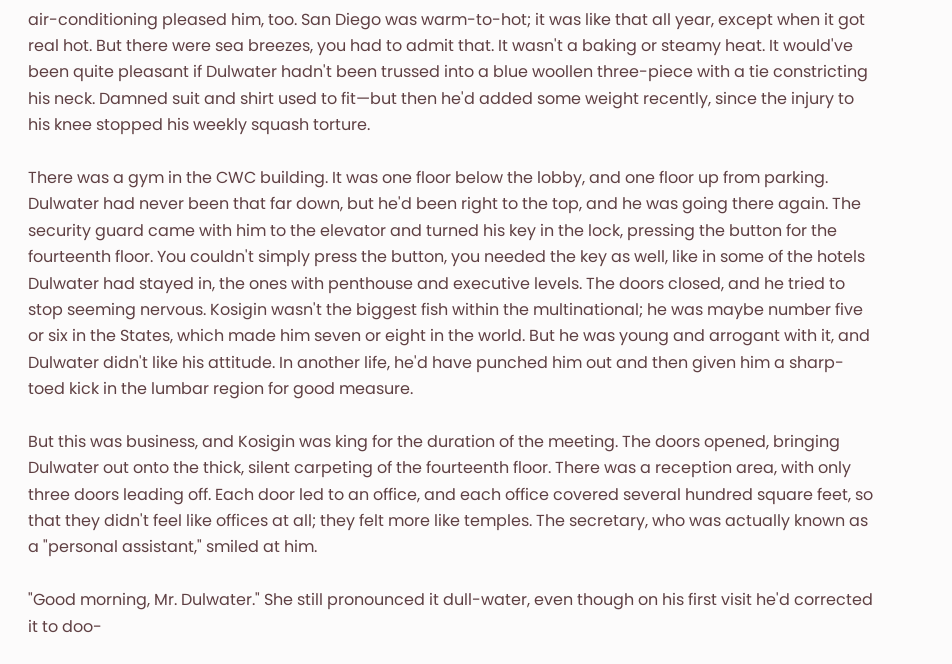air-conditioning pleased him, too. San Diego was warm-to-hot; it was like that all year, except when it got real hot. But there were sea breezes, you had to admit that. It wasn't a baking or steamy heat. It would've been quite pleasant if Dulwater hadn't been trussed into a blue woollen three-piece with a tie constricting his neck. Damned suit and shirt used to fit—but then he'd added some weight recently, since the injury to his knee stopped his weekly squash torture.

There was a gym in the CWC building. It was one floor below the lobby, and one floor up from parking. Dulwater had never been that far down, but he'd been right to the top, and he was going there again. The security guard came with him to the elevator and turned his key in the lock, pressing the button for the fourteenth floor. You couldn't simply press the button, you needed the key as well, like in some of the hotels Dulwater had stayed in, the ones with penthouse and executive levels. The doors closed, and he tried to stop seeming nervous. Kosigin wasn't the biggest fish within the multinational; he was maybe number five or six in the States, which made him seven or eight in the world. But he was young and arrogant with it, and Dulwater didn't like his attitude. In another life, he'd have punched him out and then given him a sharp-toed kick in the lumbar region for good measure.

But this was business, and Kosigin was king for the duration of the meeting. The doors opened, bringing Dulwater out onto the thick, silent carpeting of the fourteenth floor. There was a reception area, with only three doors leading off. Each door led to an office, and each office covered several hundred square feet, so that they didn't feel like offices at all; they felt more like temples. The secretary, who was actually known as a "personal assistant," smiled at him.

"Good morning, Mr. Dulwater." She still pronounced it dull-water, even though on his first visit he'd corrected it to doo-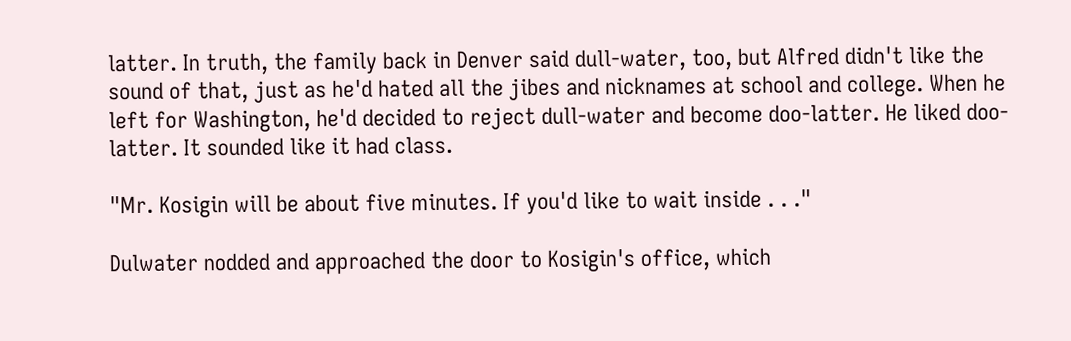latter. In truth, the family back in Denver said dull-water, too, but Alfred didn't like the sound of that, just as he'd hated all the jibes and nicknames at school and college. When he left for Washington, he'd decided to reject dull-water and become doo-latter. He liked doo-latter. It sounded like it had class.

"Mr. Kosigin will be about five minutes. If you'd like to wait inside . . ."

Dulwater nodded and approached the door to Kosigin's office, which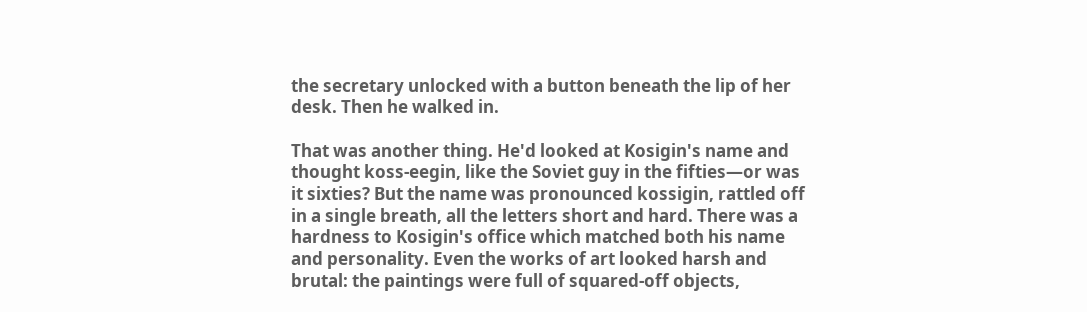the secretary unlocked with a button beneath the lip of her desk. Then he walked in.

That was another thing. He'd looked at Kosigin's name and thought koss-eegin, like the Soviet guy in the fifties—or was it sixties? But the name was pronounced kossigin, rattled off in a single breath, all the letters short and hard. There was a hardness to Kosigin's office which matched both his name and personality. Even the works of art looked harsh and brutal: the paintings were full of squared-off objects,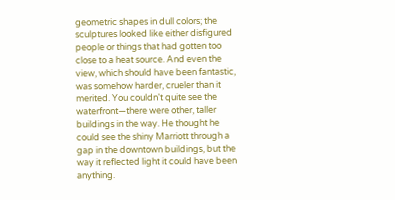geometric shapes in dull colors; the sculptures looked like either disfigured people or things that had gotten too close to a heat source. And even the view, which should have been fantastic, was somehow harder, crueler than it merited. You couldn't quite see the waterfront—there were other, taller buildings in the way. He thought he could see the shiny Marriott through a gap in the downtown buildings, but the way it reflected light it could have been anything.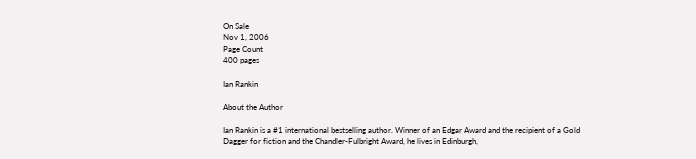On Sale
Nov 1, 2006
Page Count
400 pages

Ian Rankin

About the Author

Ian Rankin is a #1 international bestselling author. Winner of an Edgar Award and the recipient of a Gold Dagger for fiction and the Chandler-Fulbright Award, he lives in Edinburgh,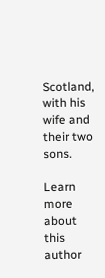Scotland, with his wife and their two sons.

Learn more about this author